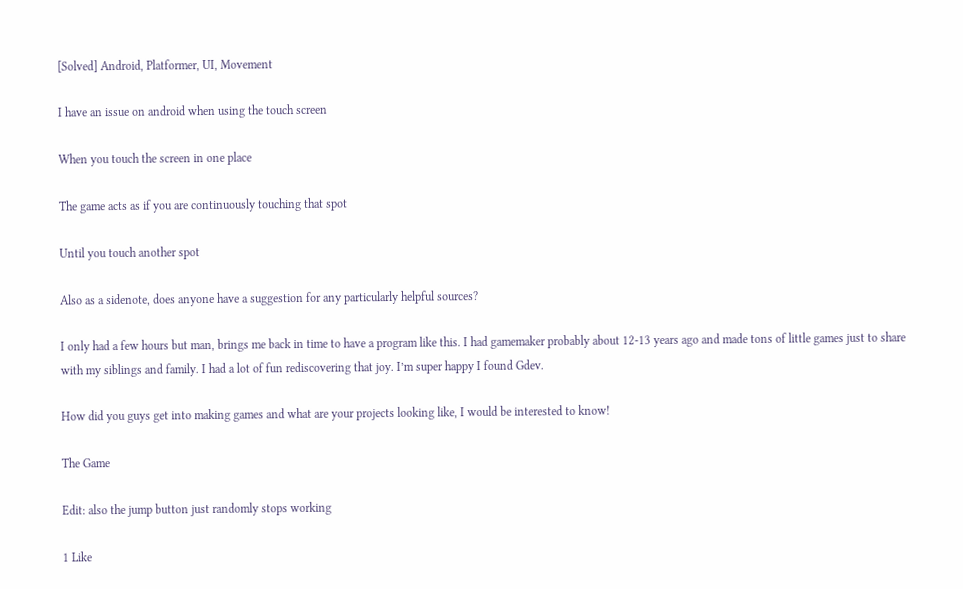[Solved] Android, Platformer, UI, Movement

I have an issue on android when using the touch screen

When you touch the screen in one place

The game acts as if you are continuously touching that spot

Until you touch another spot

Also as a sidenote, does anyone have a suggestion for any particularly helpful sources?

I only had a few hours but man, brings me back in time to have a program like this. I had gamemaker probably about 12-13 years ago and made tons of little games just to share with my siblings and family. I had a lot of fun rediscovering that joy. I’m super happy I found Gdev.

How did you guys get into making games and what are your projects looking like, I would be interested to know!

The Game

Edit: also the jump button just randomly stops working

1 Like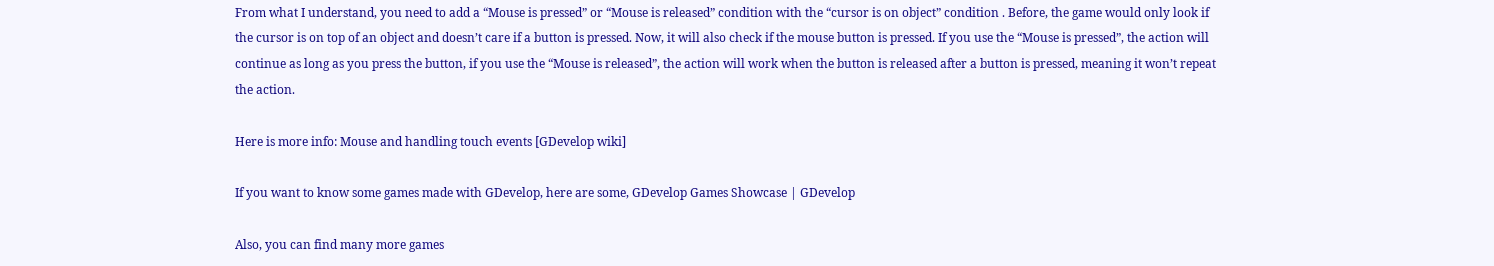From what I understand, you need to add a “Mouse is pressed” or “Mouse is released” condition with the “cursor is on object” condition . Before, the game would only look if the cursor is on top of an object and doesn’t care if a button is pressed. Now, it will also check if the mouse button is pressed. If you use the “Mouse is pressed”, the action will continue as long as you press the button, if you use the “Mouse is released”, the action will work when the button is released after a button is pressed, meaning it won’t repeat the action.

Here is more info: Mouse and handling touch events [GDevelop wiki]

If you want to know some games made with GDevelop, here are some, GDevelop Games Showcase | GDevelop

Also, you can find many more games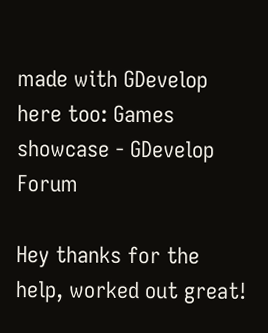made with GDevelop here too: Games showcase - GDevelop Forum

Hey thanks for the help, worked out great!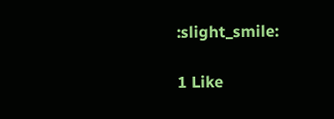:slight_smile:

1 Like